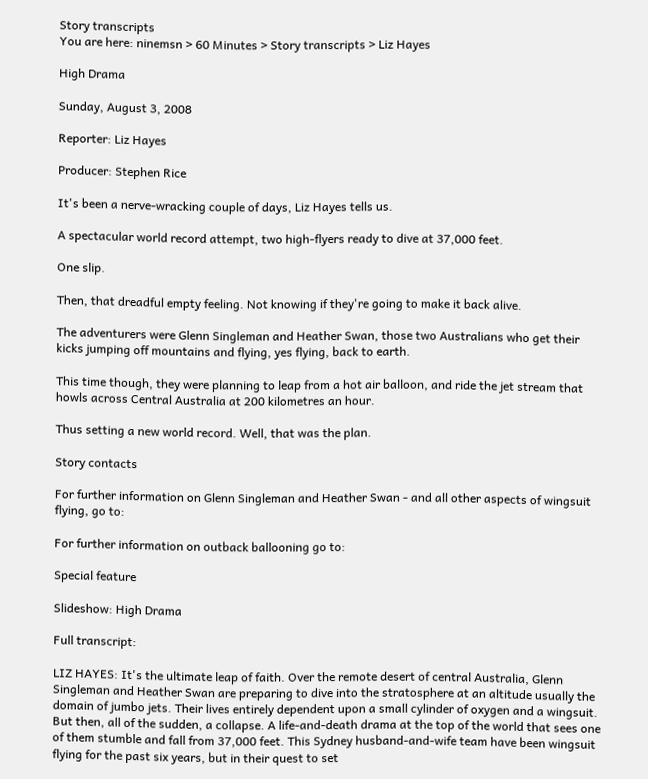Story transcripts
You are here: ninemsn > 60 Minutes > Story transcripts > Liz Hayes

High Drama

Sunday, August 3, 2008

Reporter: Liz Hayes

Producer: Stephen Rice

It's been a nerve-wracking couple of days, Liz Hayes tells us.

A spectacular world record attempt, two high-flyers ready to dive at 37,000 feet.

One slip.

Then, that dreadful empty feeling. Not knowing if they're going to make it back alive.

The adventurers were Glenn Singleman and Heather Swan, those two Australians who get their kicks jumping off mountains and flying, yes flying, back to earth.

This time though, they were planning to leap from a hot air balloon, and ride the jet stream that howls across Central Australia at 200 kilometres an hour.

Thus setting a new world record. Well, that was the plan.

Story contacts

For further information on Glenn Singleman and Heather Swan - and all other aspects of wingsuit flying, go to:

For further information on outback ballooning go to:

Special feature

Slideshow: High Drama

Full transcript:

LIZ HAYES: It's the ultimate leap of faith. Over the remote desert of central Australia, Glenn Singleman and Heather Swan are preparing to dive into the stratosphere at an altitude usually the domain of jumbo jets. Their lives entirely dependent upon a small cylinder of oxygen and a wingsuit. But then, all of the sudden, a collapse. A life-and-death drama at the top of the world that sees one of them stumble and fall from 37,000 feet. This Sydney husband-and-wife team have been wingsuit flying for the past six years, but in their quest to set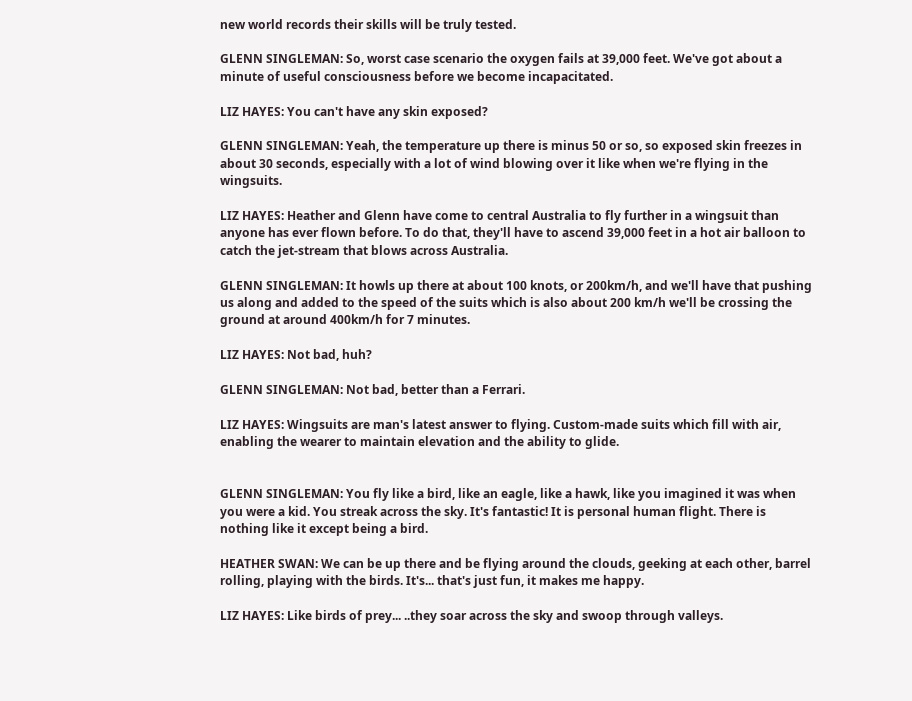new world records their skills will be truly tested.

GLENN SINGLEMAN: So, worst case scenario the oxygen fails at 39,000 feet. We've got about a minute of useful consciousness before we become incapacitated.

LIZ HAYES: You can't have any skin exposed?

GLENN SINGLEMAN: Yeah, the temperature up there is minus 50 or so, so exposed skin freezes in about 30 seconds, especially with a lot of wind blowing over it like when we're flying in the wingsuits.

LIZ HAYES: Heather and Glenn have come to central Australia to fly further in a wingsuit than anyone has ever flown before. To do that, they'll have to ascend 39,000 feet in a hot air balloon to catch the jet-stream that blows across Australia.

GLENN SINGLEMAN: It howls up there at about 100 knots, or 200km/h, and we'll have that pushing us along and added to the speed of the suits which is also about 200 km/h we'll be crossing the ground at around 400km/h for 7 minutes.

LIZ HAYES: Not bad, huh?

GLENN SINGLEMAN: Not bad, better than a Ferrari.

LIZ HAYES: Wingsuits are man's latest answer to flying. Custom-made suits which fill with air, enabling the wearer to maintain elevation and the ability to glide.


GLENN SINGLEMAN: You fly like a bird, like an eagle, like a hawk, like you imagined it was when you were a kid. You streak across the sky. It's fantastic! It is personal human flight. There is nothing like it except being a bird.

HEATHER SWAN: We can be up there and be flying around the clouds, geeking at each other, barrel rolling, playing with the birds. It's... that's just fun, it makes me happy.

LIZ HAYES: Like birds of prey... ..they soar across the sky and swoop through valleys.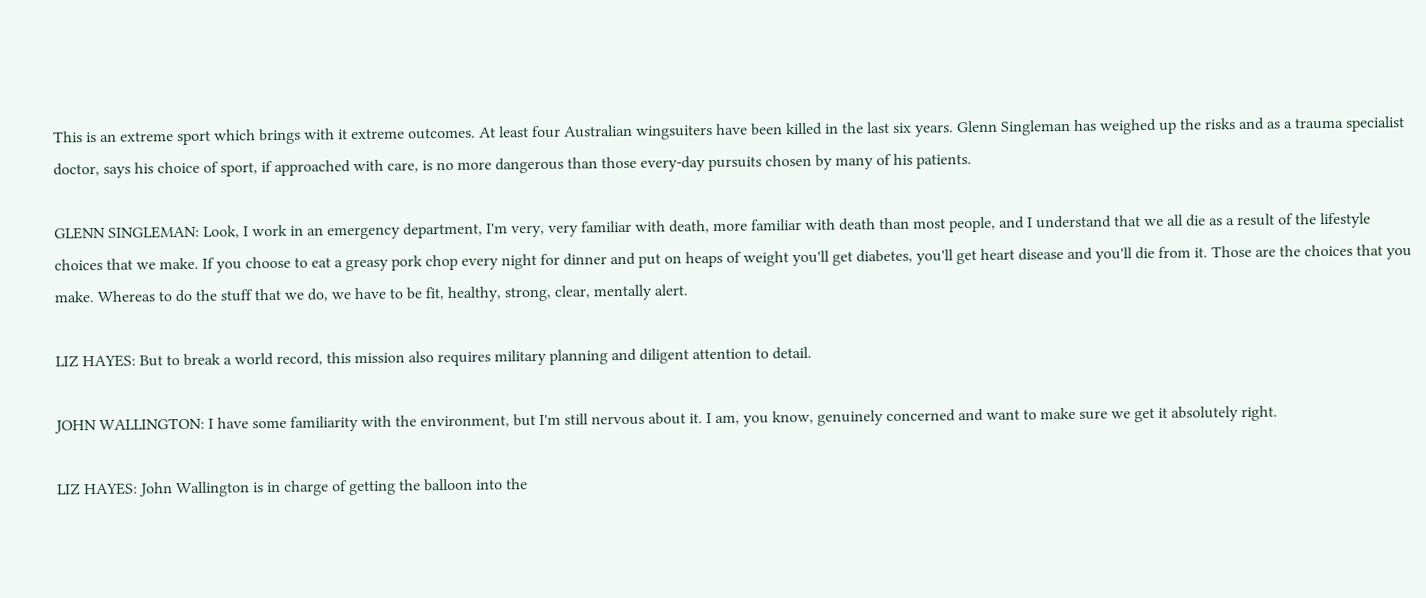This is an extreme sport which brings with it extreme outcomes. At least four Australian wingsuiters have been killed in the last six years. Glenn Singleman has weighed up the risks and as a trauma specialist doctor, says his choice of sport, if approached with care, is no more dangerous than those every-day pursuits chosen by many of his patients.

GLENN SINGLEMAN: Look, I work in an emergency department, I'm very, very familiar with death, more familiar with death than most people, and I understand that we all die as a result of the lifestyle choices that we make. If you choose to eat a greasy pork chop every night for dinner and put on heaps of weight you'll get diabetes, you'll get heart disease and you'll die from it. Those are the choices that you make. Whereas to do the stuff that we do, we have to be fit, healthy, strong, clear, mentally alert.

LIZ HAYES: But to break a world record, this mission also requires military planning and diligent attention to detail.

JOHN WALLINGTON: I have some familiarity with the environment, but I'm still nervous about it. I am, you know, genuinely concerned and want to make sure we get it absolutely right.

LIZ HAYES: John Wallington is in charge of getting the balloon into the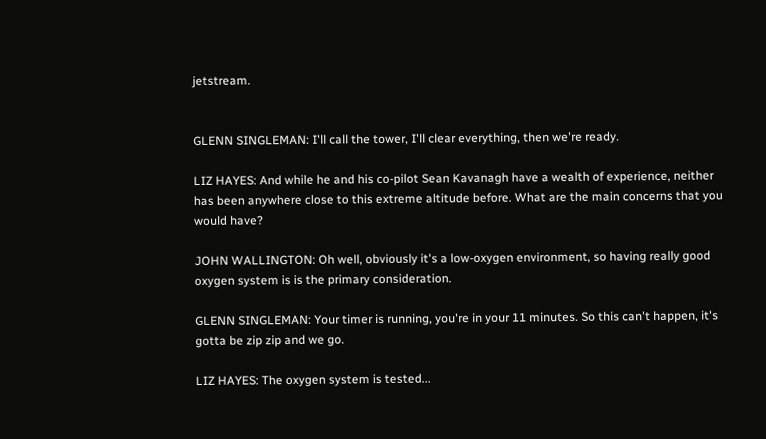jetstream.


GLENN SINGLEMAN: I'll call the tower, I'll clear everything, then we're ready.

LIZ HAYES: And while he and his co-pilot Sean Kavanagh have a wealth of experience, neither has been anywhere close to this extreme altitude before. What are the main concerns that you would have?

JOHN WALLINGTON: Oh well, obviously it's a low-oxygen environment, so having really good oxygen system is is the primary consideration.

GLENN SINGLEMAN: Your timer is running, you're in your 11 minutes. So this can't happen, it's gotta be zip zip and we go.

LIZ HAYES: The oxygen system is tested...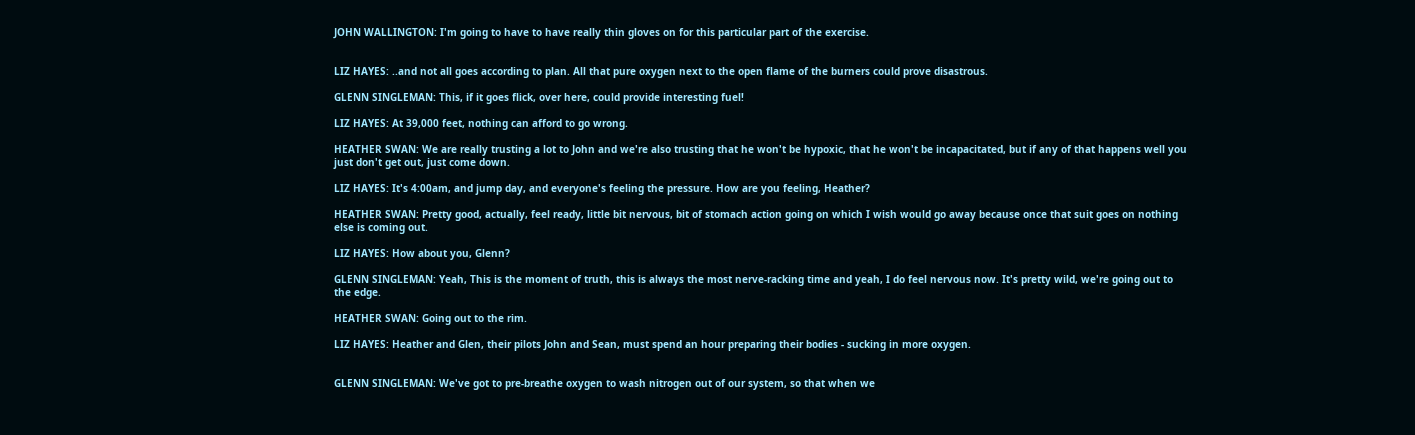JOHN WALLINGTON: I'm going to have to have really thin gloves on for this particular part of the exercise.


LIZ HAYES: ..and not all goes according to plan. All that pure oxygen next to the open flame of the burners could prove disastrous.

GLENN SINGLEMAN: This, if it goes flick, over here, could provide interesting fuel!

LIZ HAYES: At 39,000 feet, nothing can afford to go wrong.

HEATHER SWAN: We are really trusting a lot to John and we're also trusting that he won't be hypoxic, that he won't be incapacitated, but if any of that happens well you just don't get out, just come down.

LIZ HAYES: It's 4:00am, and jump day, and everyone's feeling the pressure. How are you feeling, Heather?

HEATHER SWAN: Pretty good, actually, feel ready, little bit nervous, bit of stomach action going on which I wish would go away because once that suit goes on nothing else is coming out.

LIZ HAYES: How about you, Glenn?

GLENN SINGLEMAN: Yeah, This is the moment of truth, this is always the most nerve-racking time and yeah, I do feel nervous now. It's pretty wild, we're going out to the edge.

HEATHER SWAN: Going out to the rim.

LIZ HAYES: Heather and Glen, their pilots John and Sean, must spend an hour preparing their bodies - sucking in more oxygen.


GLENN SINGLEMAN: We've got to pre-breathe oxygen to wash nitrogen out of our system, so that when we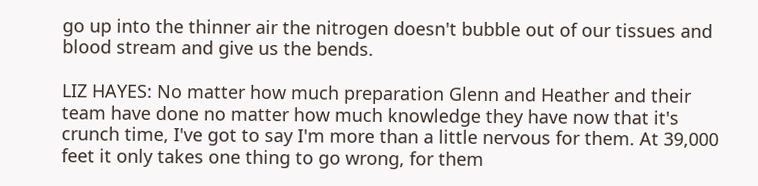go up into the thinner air the nitrogen doesn't bubble out of our tissues and blood stream and give us the bends.

LIZ HAYES: No matter how much preparation Glenn and Heather and their team have done no matter how much knowledge they have now that it's crunch time, I've got to say I'm more than a little nervous for them. At 39,000 feet it only takes one thing to go wrong, for them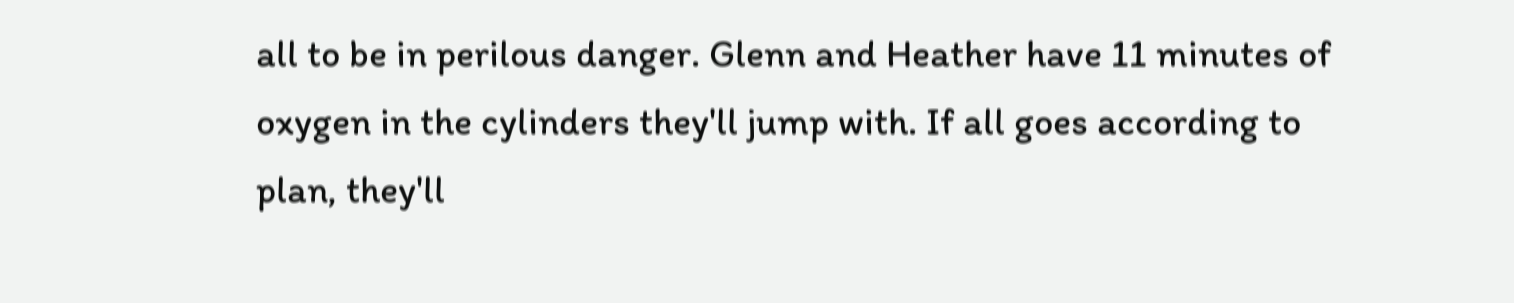all to be in perilous danger. Glenn and Heather have 11 minutes of oxygen in the cylinders they'll jump with. If all goes according to plan, they'll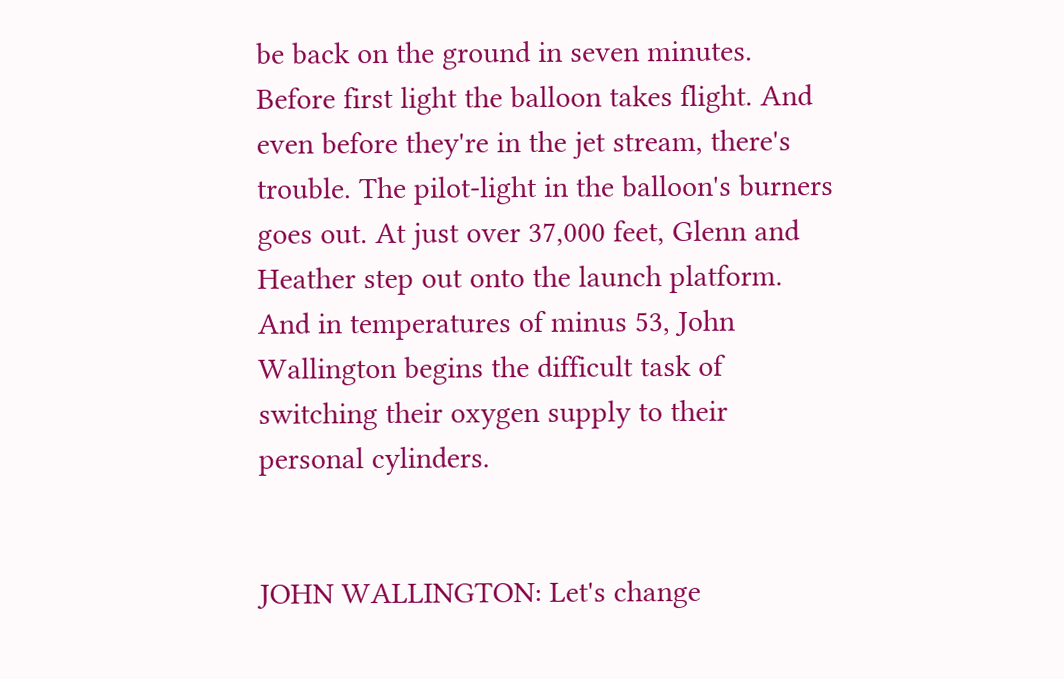be back on the ground in seven minutes. Before first light the balloon takes flight. And even before they're in the jet stream, there's trouble. The pilot-light in the balloon's burners goes out. At just over 37,000 feet, Glenn and Heather step out onto the launch platform. And in temperatures of minus 53, John Wallington begins the difficult task of switching their oxygen supply to their personal cylinders.


JOHN WALLINGTON: Let's change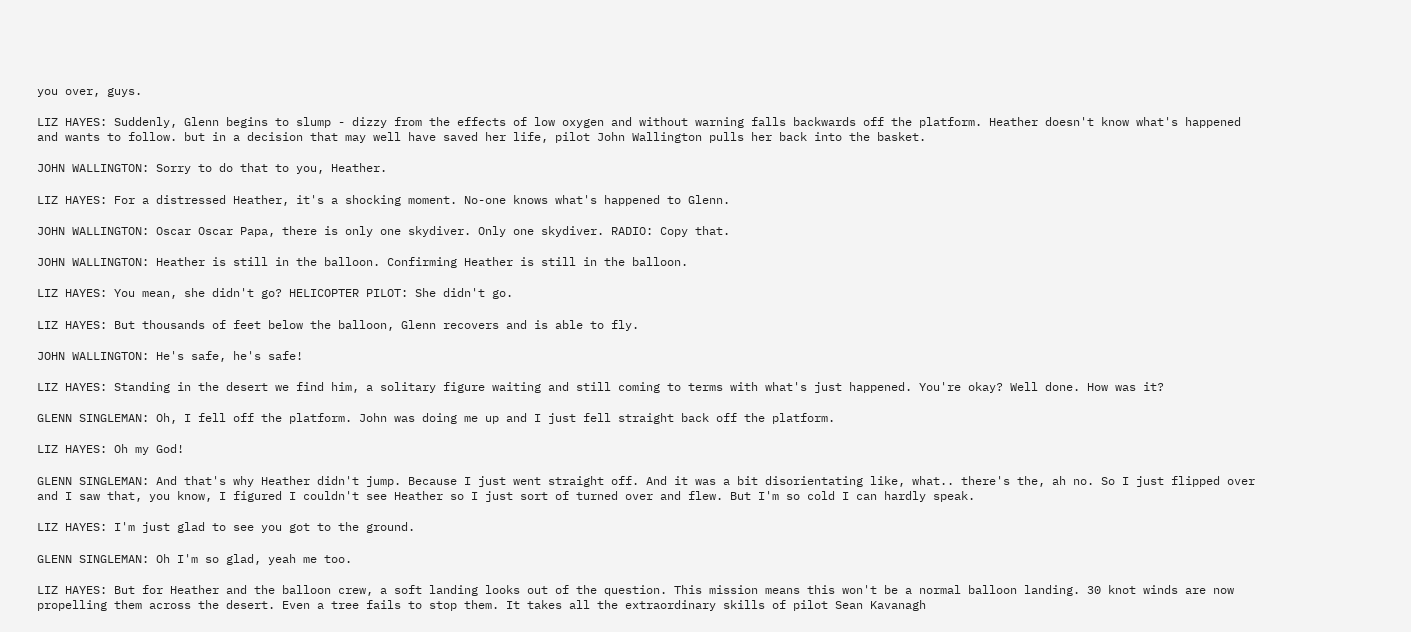you over, guys.

LIZ HAYES: Suddenly, Glenn begins to slump - dizzy from the effects of low oxygen and without warning falls backwards off the platform. Heather doesn't know what's happened and wants to follow. but in a decision that may well have saved her life, pilot John Wallington pulls her back into the basket.

JOHN WALLINGTON: Sorry to do that to you, Heather.

LIZ HAYES: For a distressed Heather, it's a shocking moment. No-one knows what's happened to Glenn.

JOHN WALLINGTON: Oscar Oscar Papa, there is only one skydiver. Only one skydiver. RADIO: Copy that.

JOHN WALLINGTON: Heather is still in the balloon. Confirming Heather is still in the balloon.

LIZ HAYES: You mean, she didn't go? HELICOPTER PILOT: She didn't go.

LIZ HAYES: But thousands of feet below the balloon, Glenn recovers and is able to fly.

JOHN WALLINGTON: He's safe, he's safe!

LIZ HAYES: Standing in the desert we find him, a solitary figure waiting and still coming to terms with what's just happened. You're okay? Well done. How was it?

GLENN SINGLEMAN: Oh, I fell off the platform. John was doing me up and I just fell straight back off the platform.

LIZ HAYES: Oh my God!

GLENN SINGLEMAN: And that's why Heather didn't jump. Because I just went straight off. And it was a bit disorientating like, what.. there's the, ah no. So I just flipped over and I saw that, you know, I figured I couldn't see Heather so I just sort of turned over and flew. But I'm so cold I can hardly speak.

LIZ HAYES: I'm just glad to see you got to the ground.

GLENN SINGLEMAN: Oh I'm so glad, yeah me too.

LIZ HAYES: But for Heather and the balloon crew, a soft landing looks out of the question. This mission means this won't be a normal balloon landing. 30 knot winds are now propelling them across the desert. Even a tree fails to stop them. It takes all the extraordinary skills of pilot Sean Kavanagh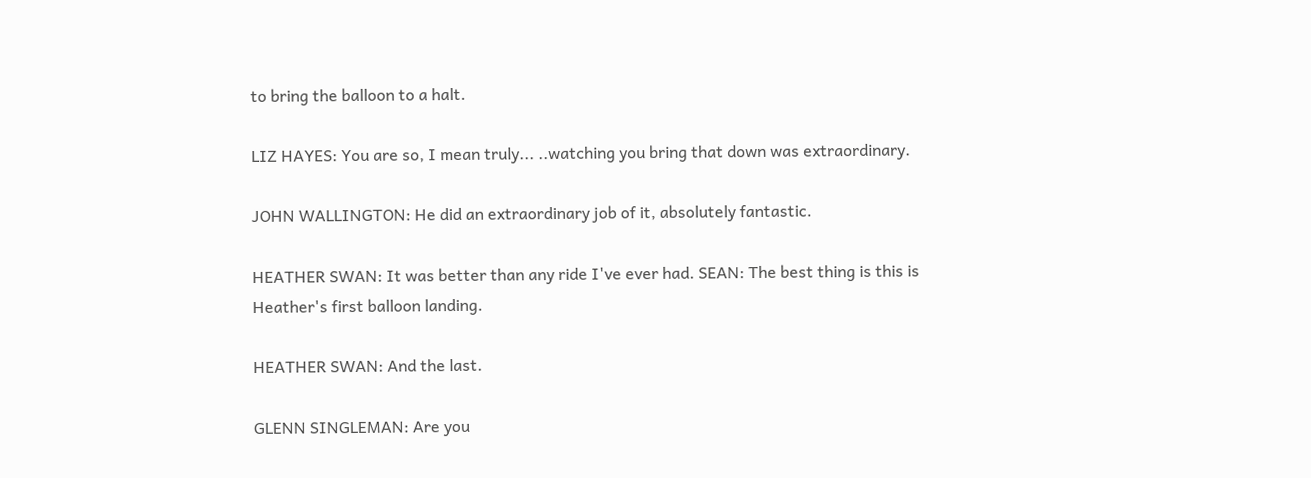to bring the balloon to a halt.

LIZ HAYES: You are so, I mean truly... ..watching you bring that down was extraordinary.

JOHN WALLINGTON: He did an extraordinary job of it, absolutely fantastic.

HEATHER SWAN: It was better than any ride I've ever had. SEAN: The best thing is this is Heather's first balloon landing.

HEATHER SWAN: And the last.

GLENN SINGLEMAN: Are you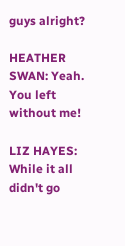guys alright?

HEATHER SWAN: Yeah. You left without me!

LIZ HAYES: While it all didn't go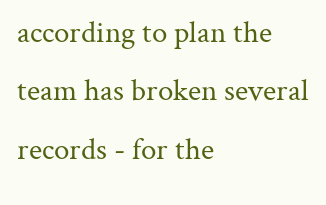according to plan the team has broken several records - for the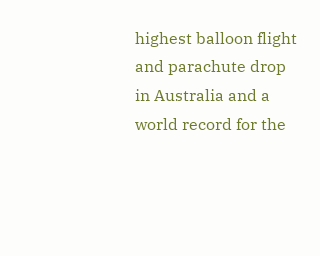highest balloon flight and parachute drop in Australia and a world record for the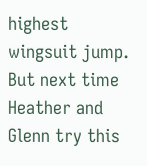highest wingsuit jump. But next time Heather and Glenn try this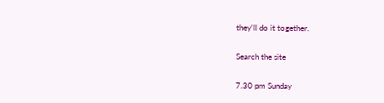they'll do it together.

Search the site

7.30 pm Sunday